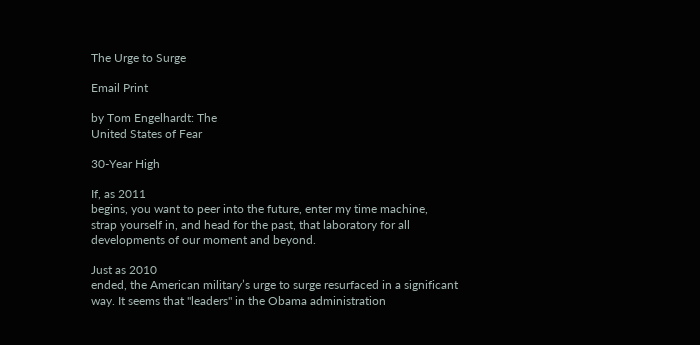The Urge to Surge

Email Print

by Tom Engelhardt: The
United States of Fear

30-Year High

If, as 2011
begins, you want to peer into the future, enter my time machine,
strap yourself in, and head for the past, that laboratory for all
developments of our moment and beyond.

Just as 2010
ended, the American military’s urge to surge resurfaced in a significant
way. It seems that "leaders" in the Obama administration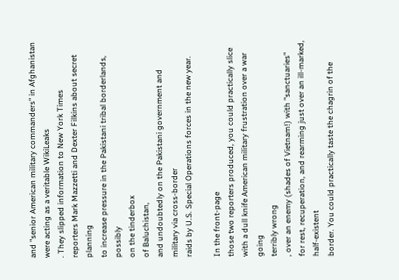and "senior American military commanders" in Afghanistan
were acting as a veritable WikiLeaks
. They slipped information to New York Times
reporters Mark Mazzetti and Dexter Filkins about secret planning
to increase pressure in the Pakistani tribal borderlands, possibly
on the tinderbox
of Baluchistan,
and undoubtedly on the Pakistani government and military via cross-border
raids by U.S. Special Operations forces in the new year.

In the front-page
those two reporters produced, you could practically slice
with a dull knife American military frustration over a war going
terribly wrong
, over an enemy (shades of Vietnam!) with "sanctuaries"
for rest, recuperation, and rearming just over an ill-marked, half-existent
border. You could practically taste the chagrin of the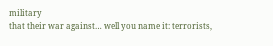military
that their war against… well you name it: terrorists,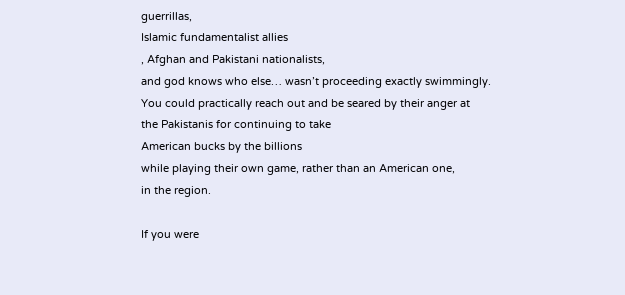guerrillas,
Islamic fundamentalist allies
, Afghan and Pakistani nationalists,
and god knows who else… wasn’t proceeding exactly swimmingly.
You could practically reach out and be seared by their anger at
the Pakistanis for continuing to take
American bucks by the billions
while playing their own game, rather than an American one,
in the region.

If you were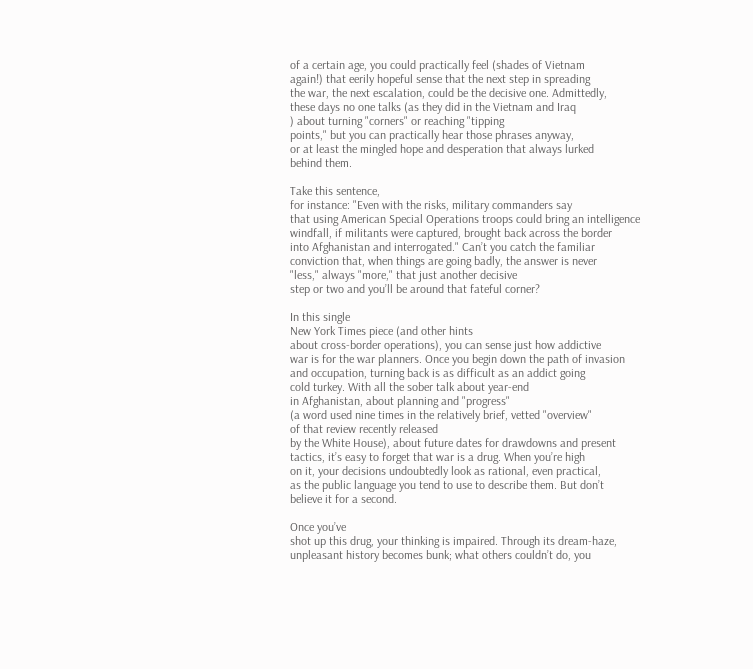of a certain age, you could practically feel (shades of Vietnam
again!) that eerily hopeful sense that the next step in spreading
the war, the next escalation, could be the decisive one. Admittedly,
these days no one talks (as they did in the Vietnam and Iraq
) about turning "corners" or reaching "tipping
points," but you can practically hear those phrases anyway,
or at least the mingled hope and desperation that always lurked
behind them.

Take this sentence,
for instance: "Even with the risks, military commanders say
that using American Special Operations troops could bring an intelligence
windfall, if militants were captured, brought back across the border
into Afghanistan and interrogated." Can’t you catch the familiar
conviction that, when things are going badly, the answer is never
"less," always "more," that just another decisive
step or two and you’ll be around that fateful corner?

In this single
New York Times piece (and other hints
about cross-border operations), you can sense just how addictive
war is for the war planners. Once you begin down the path of invasion
and occupation, turning back is as difficult as an addict going
cold turkey. With all the sober talk about year-end
in Afghanistan, about planning and "progress"
(a word used nine times in the relatively brief, vetted "overview"
of that review recently released
by the White House), about future dates for drawdowns and present
tactics, it’s easy to forget that war is a drug. When you’re high
on it, your decisions undoubtedly look as rational, even practical,
as the public language you tend to use to describe them. But don’t
believe it for a second.

Once you’ve
shot up this drug, your thinking is impaired. Through its dream-haze,
unpleasant history becomes bunk; what others couldn’t do, you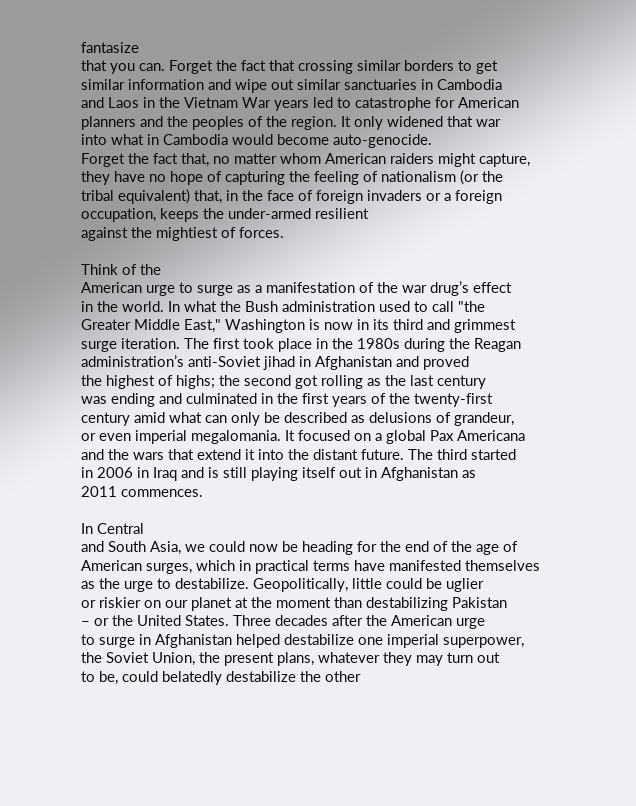fantasize
that you can. Forget the fact that crossing similar borders to get
similar information and wipe out similar sanctuaries in Cambodia
and Laos in the Vietnam War years led to catastrophe for American
planners and the peoples of the region. It only widened that war
into what in Cambodia would become auto-genocide.
Forget the fact that, no matter whom American raiders might capture,
they have no hope of capturing the feeling of nationalism (or the
tribal equivalent) that, in the face of foreign invaders or a foreign
occupation, keeps the under-armed resilient
against the mightiest of forces.

Think of the
American urge to surge as a manifestation of the war drug’s effect
in the world. In what the Bush administration used to call "the
Greater Middle East," Washington is now in its third and grimmest
surge iteration. The first took place in the 1980s during the Reagan
administration’s anti-Soviet jihad in Afghanistan and proved
the highest of highs; the second got rolling as the last century
was ending and culminated in the first years of the twenty-first
century amid what can only be described as delusions of grandeur,
or even imperial megalomania. It focused on a global Pax Americana
and the wars that extend it into the distant future. The third started
in 2006 in Iraq and is still playing itself out in Afghanistan as
2011 commences.

In Central
and South Asia, we could now be heading for the end of the age of
American surges, which in practical terms have manifested themselves
as the urge to destabilize. Geopolitically, little could be uglier
or riskier on our planet at the moment than destabilizing Pakistan
– or the United States. Three decades after the American urge
to surge in Afghanistan helped destabilize one imperial superpower,
the Soviet Union, the present plans, whatever they may turn out
to be, could belatedly destabilize the other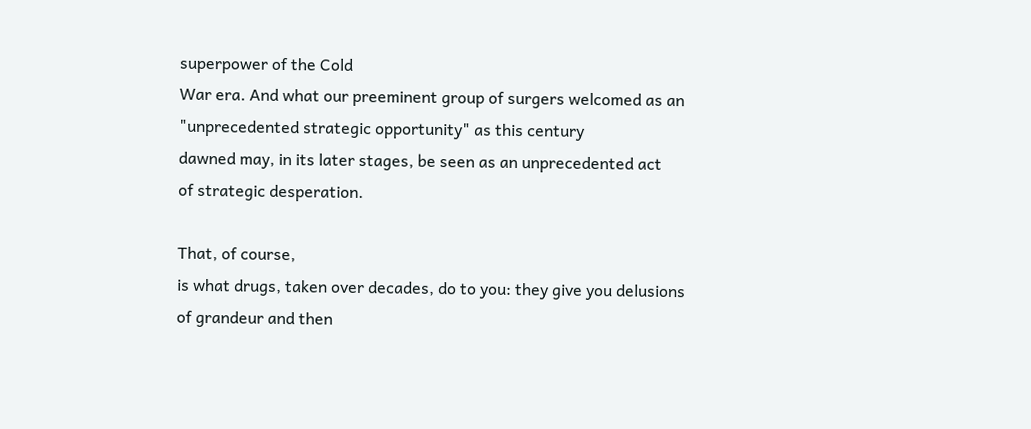superpower of the Cold
War era. And what our preeminent group of surgers welcomed as an
"unprecedented strategic opportunity" as this century
dawned may, in its later stages, be seen as an unprecedented act
of strategic desperation.

That, of course,
is what drugs, taken over decades, do to you: they give you delusions
of grandeur and then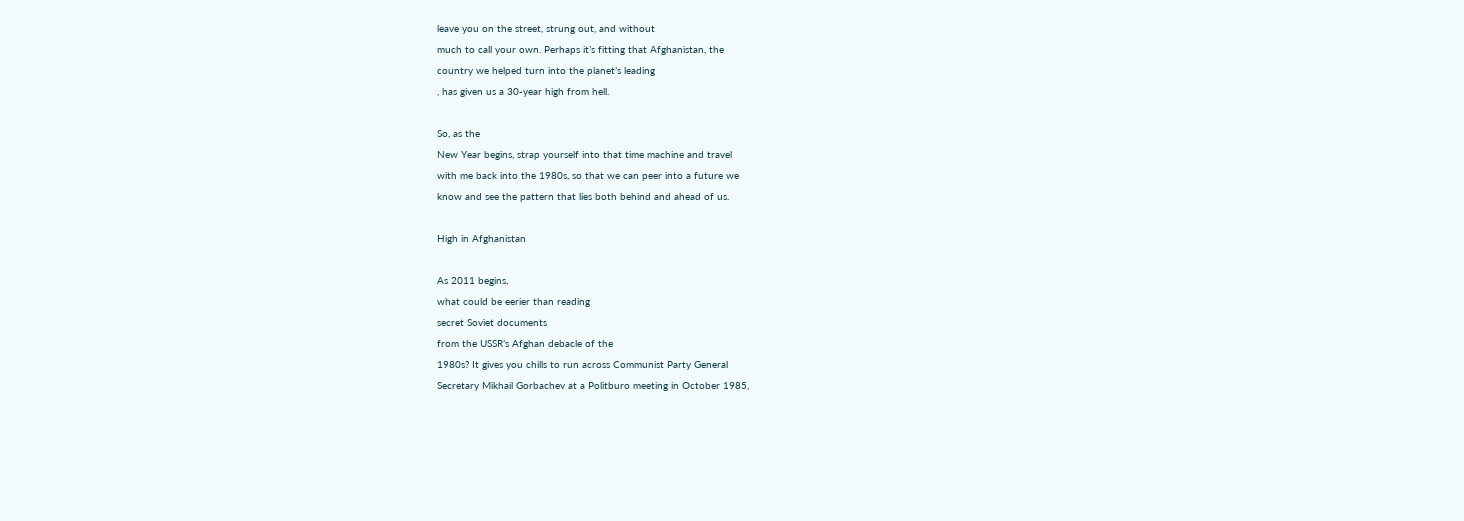leave you on the street, strung out, and without
much to call your own. Perhaps it’s fitting that Afghanistan, the
country we helped turn into the planet’s leading
, has given us a 30-year high from hell.

So, as the
New Year begins, strap yourself into that time machine and travel
with me back into the 1980s, so that we can peer into a future we
know and see the pattern that lies both behind and ahead of us.

High in Afghanistan

As 2011 begins,
what could be eerier than reading
secret Soviet documents
from the USSR’s Afghan debacle of the
1980s? It gives you chills to run across Communist Party General
Secretary Mikhail Gorbachev at a Politburo meeting in October 1985,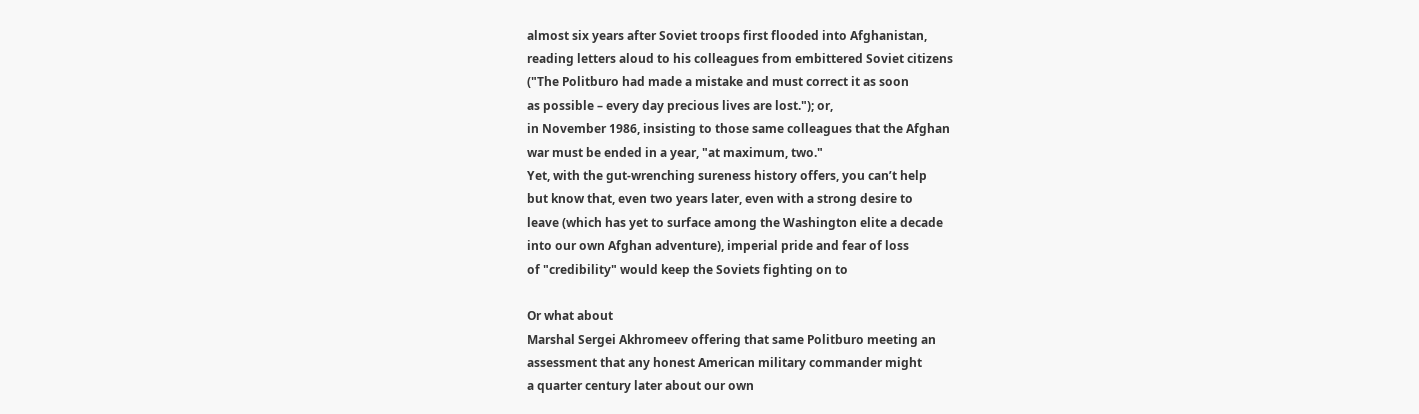almost six years after Soviet troops first flooded into Afghanistan,
reading letters aloud to his colleagues from embittered Soviet citizens
("The Politburo had made a mistake and must correct it as soon
as possible – every day precious lives are lost."); or,
in November 1986, insisting to those same colleagues that the Afghan
war must be ended in a year, "at maximum, two."
Yet, with the gut-wrenching sureness history offers, you can’t help
but know that, even two years later, even with a strong desire to
leave (which has yet to surface among the Washington elite a decade
into our own Afghan adventure), imperial pride and fear of loss
of "credibility" would keep the Soviets fighting on to

Or what about
Marshal Sergei Akhromeev offering that same Politburo meeting an
assessment that any honest American military commander might
a quarter century later about our own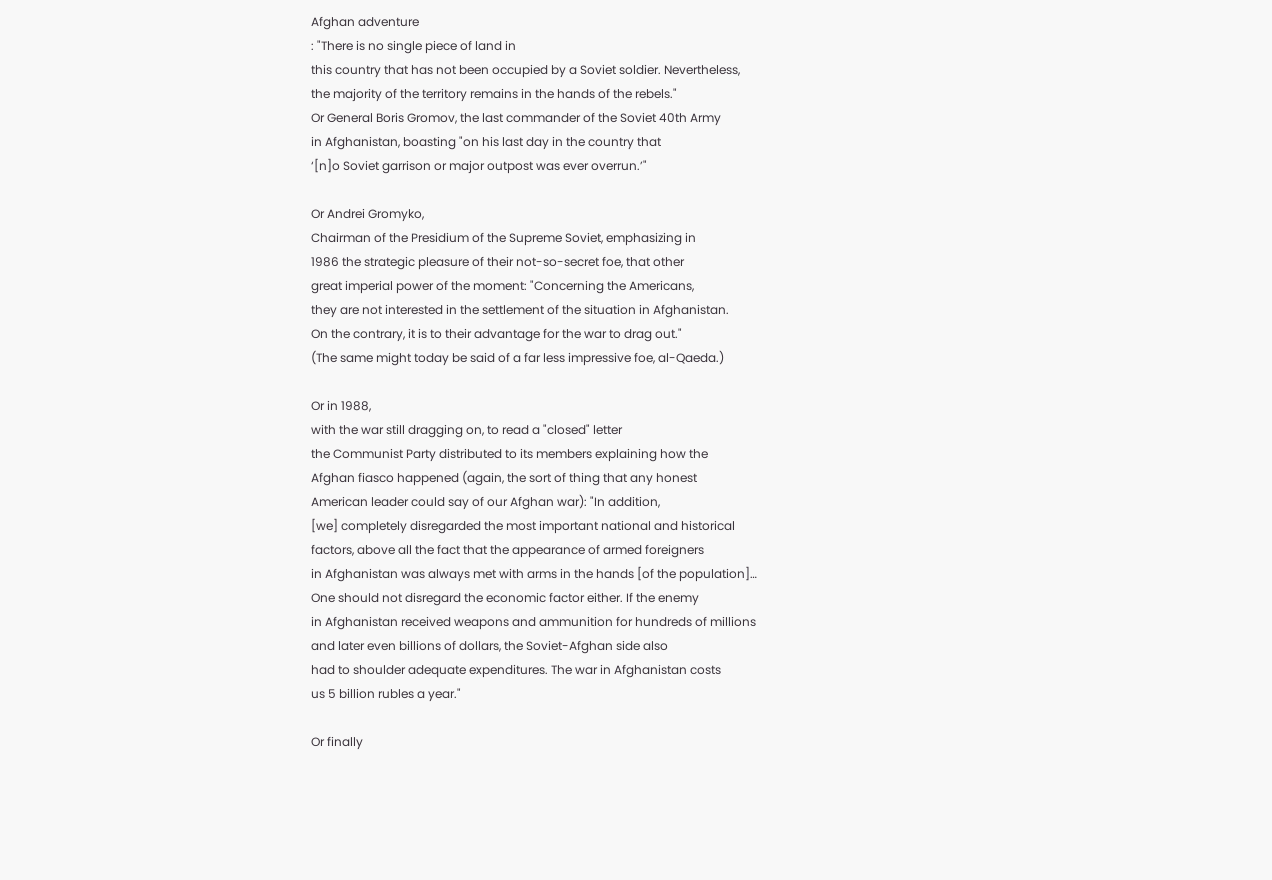Afghan adventure
: "There is no single piece of land in
this country that has not been occupied by a Soviet soldier. Nevertheless,
the majority of the territory remains in the hands of the rebels."
Or General Boris Gromov, the last commander of the Soviet 40th Army
in Afghanistan, boasting "on his last day in the country that
‘[n]o Soviet garrison or major outpost was ever overrun.’"

Or Andrei Gromyko,
Chairman of the Presidium of the Supreme Soviet, emphasizing in
1986 the strategic pleasure of their not-so-secret foe, that other
great imperial power of the moment: "Concerning the Americans,
they are not interested in the settlement of the situation in Afghanistan.
On the contrary, it is to their advantage for the war to drag out."
(The same might today be said of a far less impressive foe, al-Qaeda.)

Or in 1988,
with the war still dragging on, to read a "closed" letter
the Communist Party distributed to its members explaining how the
Afghan fiasco happened (again, the sort of thing that any honest
American leader could say of our Afghan war): "In addition,
[we] completely disregarded the most important national and historical
factors, above all the fact that the appearance of armed foreigners
in Afghanistan was always met with arms in the hands [of the population]…
One should not disregard the economic factor either. If the enemy
in Afghanistan received weapons and ammunition for hundreds of millions
and later even billions of dollars, the Soviet-Afghan side also
had to shoulder adequate expenditures. The war in Afghanistan costs
us 5 billion rubles a year."

Or finally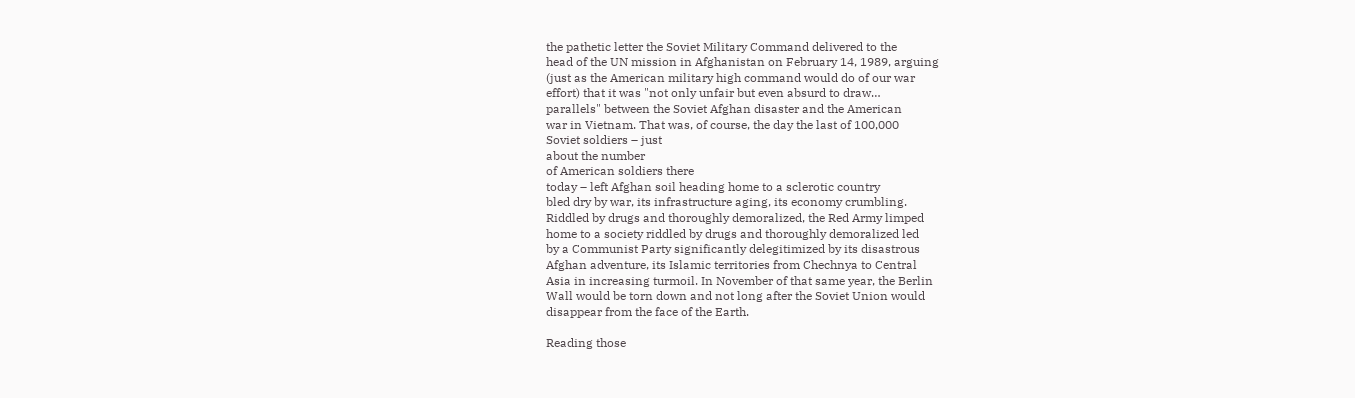the pathetic letter the Soviet Military Command delivered to the
head of the UN mission in Afghanistan on February 14, 1989, arguing
(just as the American military high command would do of our war
effort) that it was "not only unfair but even absurd to draw…
parallels" between the Soviet Afghan disaster and the American
war in Vietnam. That was, of course, the day the last of 100,000
Soviet soldiers – just
about the number
of American soldiers there
today – left Afghan soil heading home to a sclerotic country
bled dry by war, its infrastructure aging, its economy crumbling.
Riddled by drugs and thoroughly demoralized, the Red Army limped
home to a society riddled by drugs and thoroughly demoralized led
by a Communist Party significantly delegitimized by its disastrous
Afghan adventure, its Islamic territories from Chechnya to Central
Asia in increasing turmoil. In November of that same year, the Berlin
Wall would be torn down and not long after the Soviet Union would
disappear from the face of the Earth.

Reading those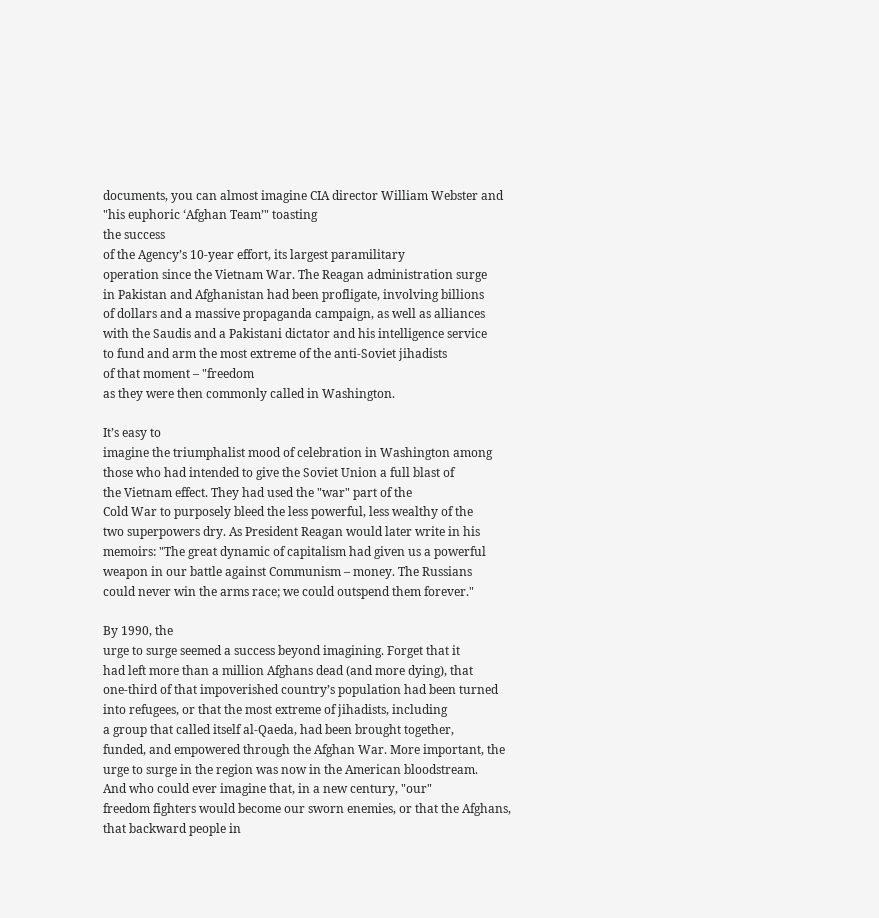documents, you can almost imagine CIA director William Webster and
"his euphoric ‘Afghan Team’" toasting
the success
of the Agency’s 10-year effort, its largest paramilitary
operation since the Vietnam War. The Reagan administration surge
in Pakistan and Afghanistan had been profligate, involving billions
of dollars and a massive propaganda campaign, as well as alliances
with the Saudis and a Pakistani dictator and his intelligence service
to fund and arm the most extreme of the anti-Soviet jihadists
of that moment – "freedom
as they were then commonly called in Washington.

It’s easy to
imagine the triumphalist mood of celebration in Washington among
those who had intended to give the Soviet Union a full blast of
the Vietnam effect. They had used the "war" part of the
Cold War to purposely bleed the less powerful, less wealthy of the
two superpowers dry. As President Reagan would later write in his
memoirs: "The great dynamic of capitalism had given us a powerful
weapon in our battle against Communism – money. The Russians
could never win the arms race; we could outspend them forever."

By 1990, the
urge to surge seemed a success beyond imagining. Forget that it
had left more than a million Afghans dead (and more dying), that
one-third of that impoverished country’s population had been turned
into refugees, or that the most extreme of jihadists, including
a group that called itself al-Qaeda, had been brought together,
funded, and empowered through the Afghan War. More important, the
urge to surge in the region was now in the American bloodstream.
And who could ever imagine that, in a new century, "our"
freedom fighters would become our sworn enemies, or that the Afghans,
that backward people in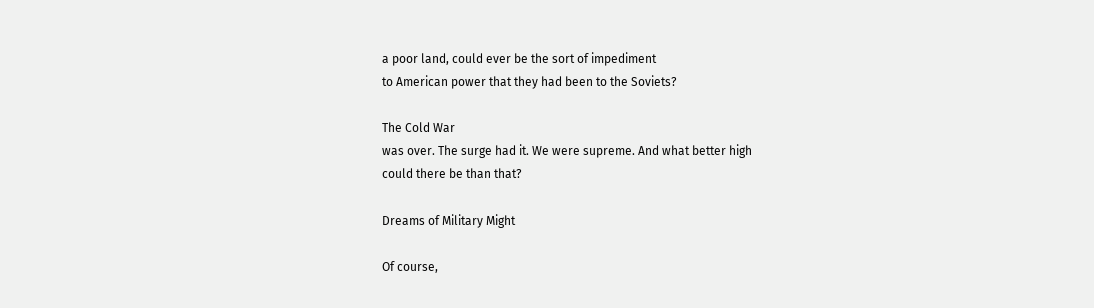a poor land, could ever be the sort of impediment
to American power that they had been to the Soviets?

The Cold War
was over. The surge had it. We were supreme. And what better high
could there be than that?

Dreams of Military Might

Of course,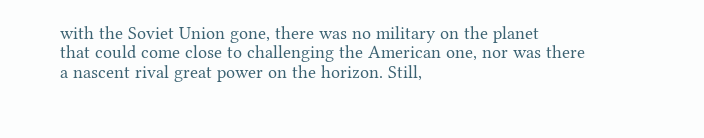with the Soviet Union gone, there was no military on the planet
that could come close to challenging the American one, nor was there
a nascent rival great power on the horizon. Still,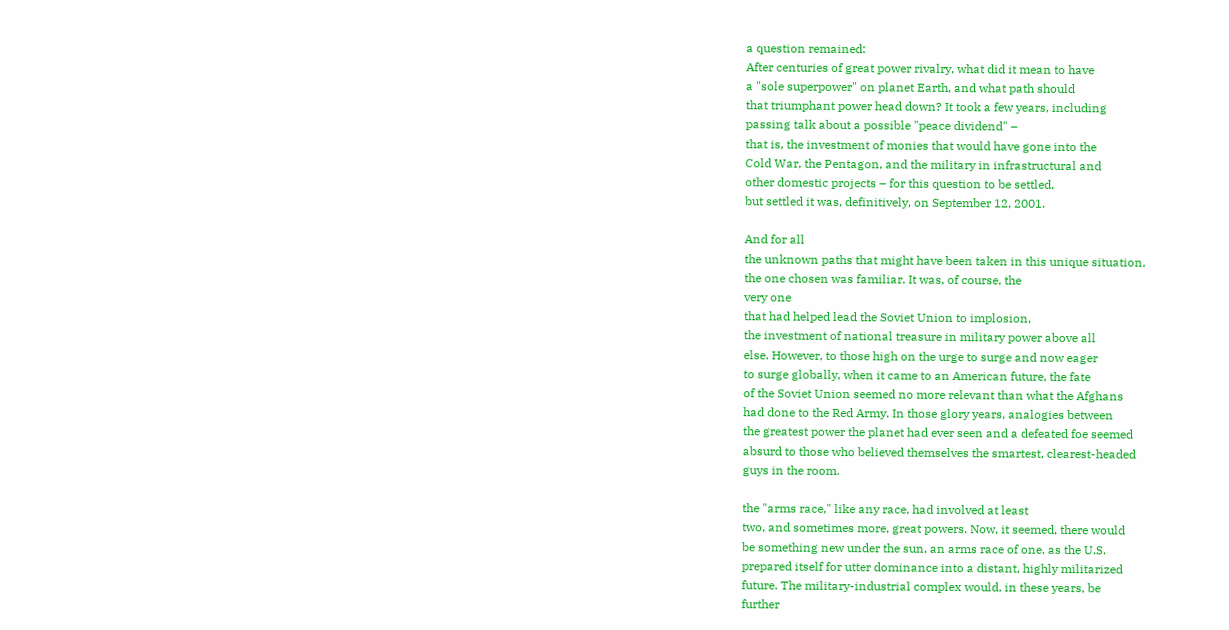a question remained:
After centuries of great power rivalry, what did it mean to have
a "sole superpower" on planet Earth, and what path should
that triumphant power head down? It took a few years, including
passing talk about a possible "peace dividend" –
that is, the investment of monies that would have gone into the
Cold War, the Pentagon, and the military in infrastructural and
other domestic projects – for this question to be settled,
but settled it was, definitively, on September 12, 2001.

And for all
the unknown paths that might have been taken in this unique situation,
the one chosen was familiar. It was, of course, the
very one
that had helped lead the Soviet Union to implosion,
the investment of national treasure in military power above all
else. However, to those high on the urge to surge and now eager
to surge globally, when it came to an American future, the fate
of the Soviet Union seemed no more relevant than what the Afghans
had done to the Red Army. In those glory years, analogies between
the greatest power the planet had ever seen and a defeated foe seemed
absurd to those who believed themselves the smartest, clearest-headed
guys in the room.

the "arms race," like any race, had involved at least
two, and sometimes more, great powers. Now, it seemed, there would
be something new under the sun, an arms race of one, as the U.S.
prepared itself for utter dominance into a distant, highly militarized
future. The military-industrial complex would, in these years, be
further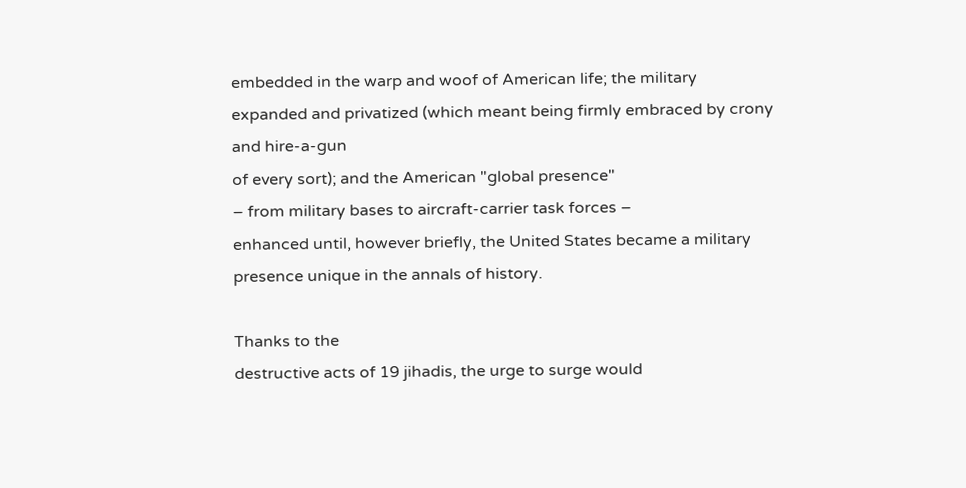embedded in the warp and woof of American life; the military
expanded and privatized (which meant being firmly embraced by crony
and hire-a-gun
of every sort); and the American "global presence"
– from military bases to aircraft-carrier task forces –
enhanced until, however briefly, the United States became a military
presence unique in the annals of history.

Thanks to the
destructive acts of 19 jihadis, the urge to surge would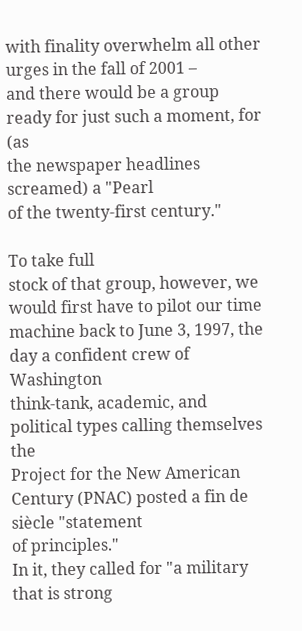with finality overwhelm all other urges in the fall of 2001 –
and there would be a group ready for just such a moment, for (as
the newspaper headlines screamed) a "Pearl
of the twenty-first century."

To take full
stock of that group, however, we would first have to pilot our time
machine back to June 3, 1997, the day a confident crew of Washington
think-tank, academic, and political types calling themselves the
Project for the New American Century (PNAC) posted a fin de
siècle "statement
of principles."
In it, they called for "a military
that is strong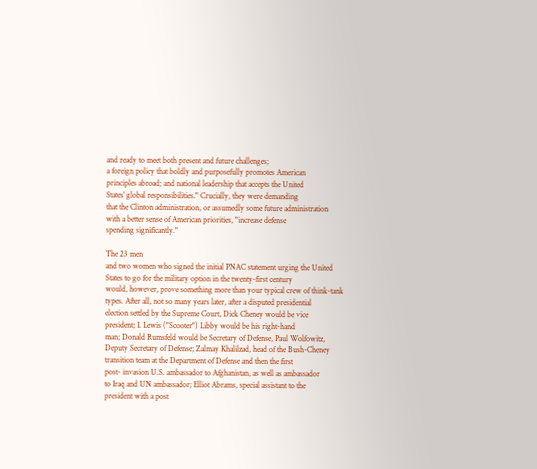and ready to meet both present and future challenges;
a foreign policy that boldly and purposefully promotes American
principles abroad; and national leadership that accepts the United
States’ global responsibilities." Crucially, they were demanding
that the Clinton administration, or assumedly some future administration
with a better sense of American priorities, "increase defense
spending significantly."

The 23 men
and two women who signed the initial PNAC statement urging the United
States to go for the military option in the twenty-first century
would, however, prove something more than your typical crew of think-tank
types. After all, not so many years later, after a disputed presidential
election settled by the Supreme Court, Dick Cheney would be vice
president; I. Lewis ("Scooter") Libby would be his right-hand
man; Donald Rumsfeld would be Secretary of Defense, Paul Wolfowitz,
Deputy Secretary of Defense; Zalmay Khalilzad, head of the Bush-Cheney
transition team at the Department of Defense and then the first
post- invasion U.S. ambassador to Afghanistan, as well as ambassador
to Iraq and UN ambassador; Elliot Abrams, special assistant to the
president with a post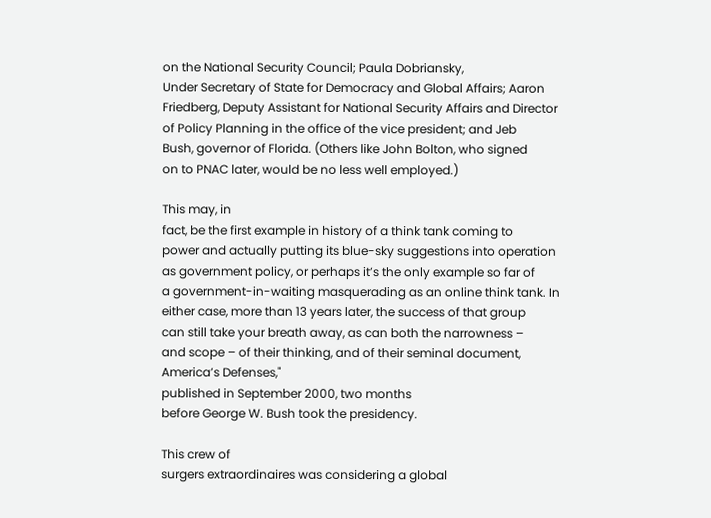on the National Security Council; Paula Dobriansky,
Under Secretary of State for Democracy and Global Affairs; Aaron
Friedberg, Deputy Assistant for National Security Affairs and Director
of Policy Planning in the office of the vice president; and Jeb
Bush, governor of Florida. (Others like John Bolton, who signed
on to PNAC later, would be no less well employed.)

This may, in
fact, be the first example in history of a think tank coming to
power and actually putting its blue-sky suggestions into operation
as government policy, or perhaps it’s the only example so far of
a government-in-waiting masquerading as an online think tank. In
either case, more than 13 years later, the success of that group
can still take your breath away, as can both the narrowness –
and scope – of their thinking, and of their seminal document,
America’s Defenses,"
published in September 2000, two months
before George W. Bush took the presidency.

This crew of
surgers extraordinaires was considering a global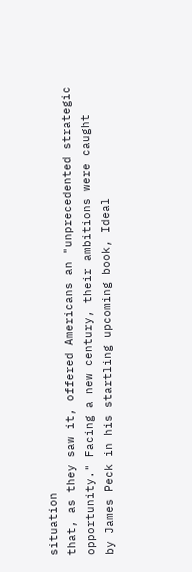situation
that, as they saw it, offered Americans an "unprecedented strategic
opportunity." Facing a new century, their ambitions were caught
by James Peck in his startling upcoming book, Ideal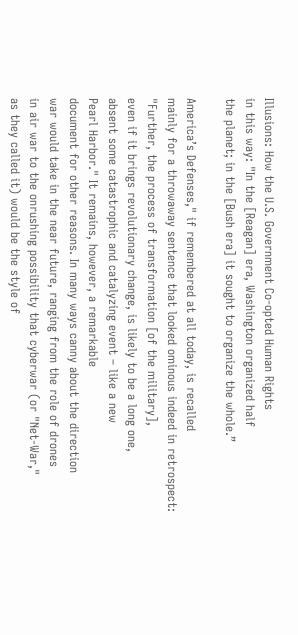Illusions: How the U.S. Government Co-opted Human Rights
in this way: "In the [Reagan] era, Washington organized half
the planet; in the [Bush era] it sought to organize the whole.”

America’s Defenses," if remembered at all today, is recalled
mainly for a throwaway sentence that looked ominous indeed in retrospect:
"Further, the process of transformation [of the military],
even if it brings revolutionary change, is likely to be a long one,
absent some catastrophic and catalyzing event – like a new
Pearl Harbor." It remains, however, a remarkable
document for other reasons. In many ways canny about the direction
war would take in the near future, ranging from the role of drones
in air war to the onrushing possibility that cyberwar (or "Net-War,"
as they called it) would be the style of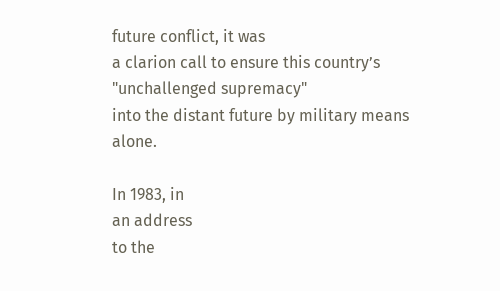future conflict, it was
a clarion call to ensure this country’s "unchallenged supremacy"
into the distant future by military means alone.

In 1983, in
an address
to the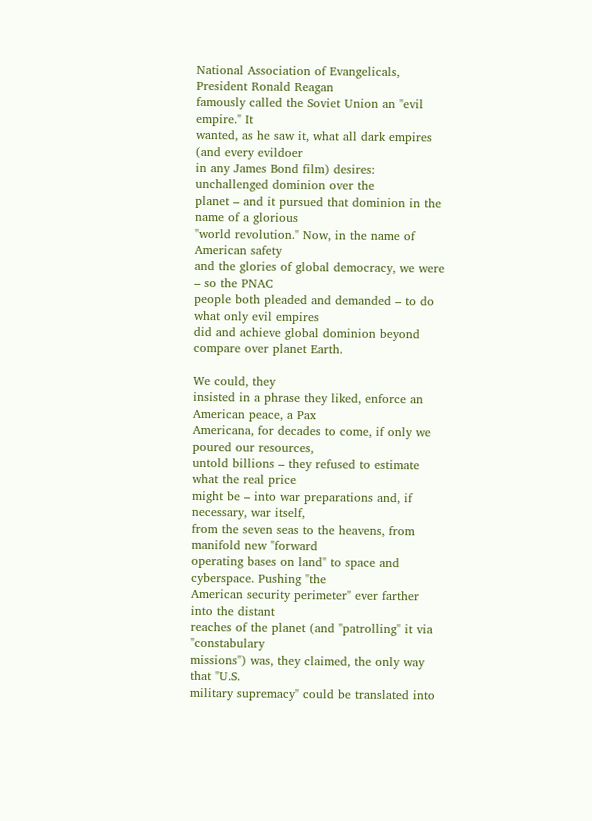National Association of Evangelicals, President Ronald Reagan
famously called the Soviet Union an "evil empire." It
wanted, as he saw it, what all dark empires (and every evildoer
in any James Bond film) desires: unchallenged dominion over the
planet – and it pursued that dominion in the name of a glorious
"world revolution." Now, in the name of American safety
and the glories of global democracy, we were – so the PNAC
people both pleaded and demanded – to do what only evil empires
did and achieve global dominion beyond compare over planet Earth.

We could, they
insisted in a phrase they liked, enforce an American peace, a Pax
Americana, for decades to come, if only we poured our resources,
untold billions – they refused to estimate what the real price
might be – into war preparations and, if necessary, war itself,
from the seven seas to the heavens, from manifold new "forward
operating bases on land" to space and cyberspace. Pushing "the
American security perimeter" ever farther into the distant
reaches of the planet (and "patrolling" it via "constabulary
missions") was, they claimed, the only way that "U.S.
military supremacy" could be translated into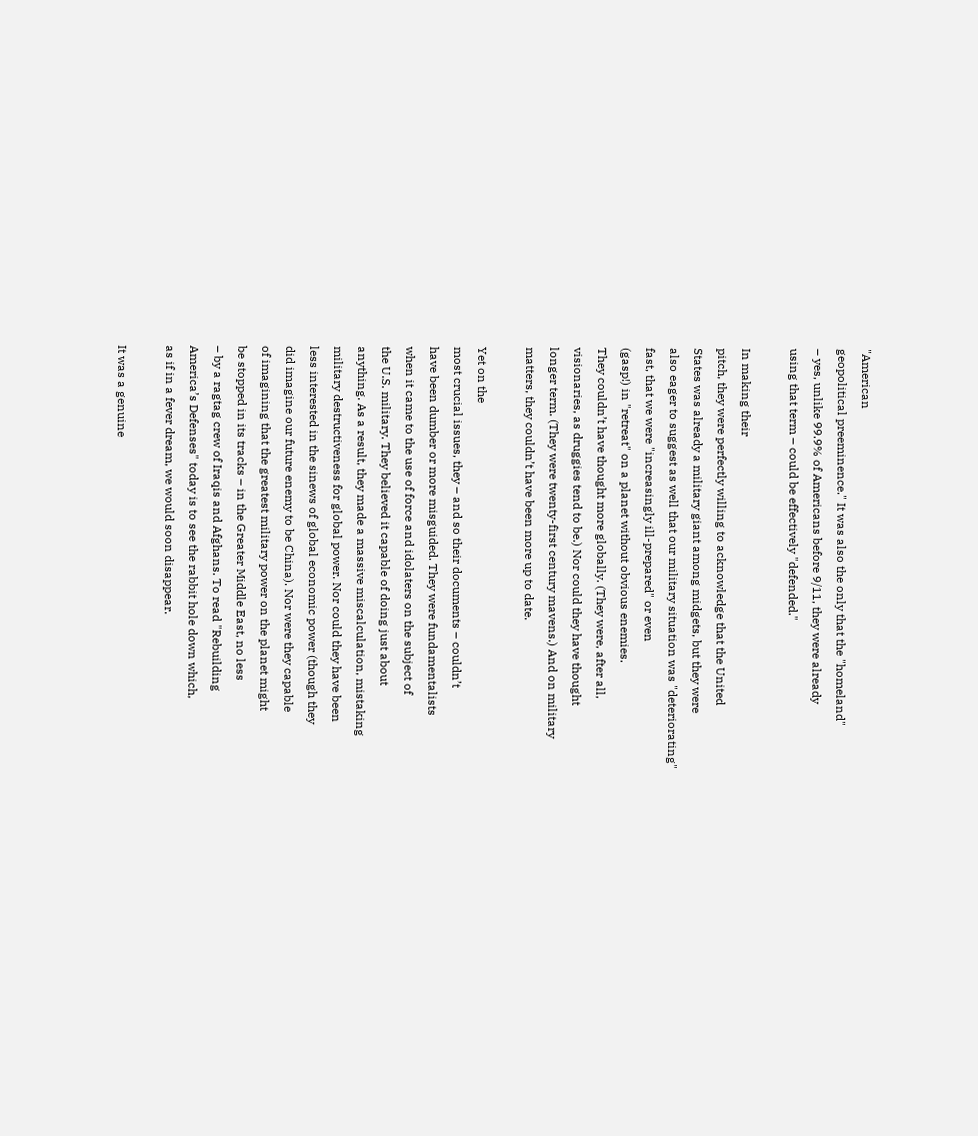"American
geopolitical preeminence." It was also the only that the "homeland"
– yes, unlike 99.9% of Americans before 9/11, they were already
using that term – could be effectively "defended."

In making their
pitch, they were perfectly willing to acknowledge that the United
States was already a military giant among midgets, but they were
also eager to suggest as well that our military situation was "deteriorating"
fast, that we were "increasingly ill-prepared" or even
(gasp!) in "retreat" on a planet without obvious enemies.
They couldn’t have thought more globally. (They were, after all,
visionaries, as druggies tend to be.) Nor could they have thought
longer term. (They were twenty-first century mavens.) And on military
matters, they couldn’t have been more up to date.

Yet on the
most crucial issues, they – and so their documents – couldn’t
have been dumber or more misguided. They were fundamentalists
when it came to the use of force and idolaters on the subject of
the U.S. military. They believed it capable of doing just about
anything. As a result, they made a massive miscalculation, mistaking
military destructiveness for global power. Nor could they have been
less interested in the sinews of global economic power (though they
did imagine our future enemy to be China). Nor were they capable
of imagining that the greatest military power on the planet might
be stopped in its tracks – in the Greater Middle East, no less
– by a ragtag crew of Iraqis and Afghans. To read "Rebuilding
America’s Defenses" today is to see the rabbit hole down which,
as if in a fever dream, we would soon disappear.

It was a genuine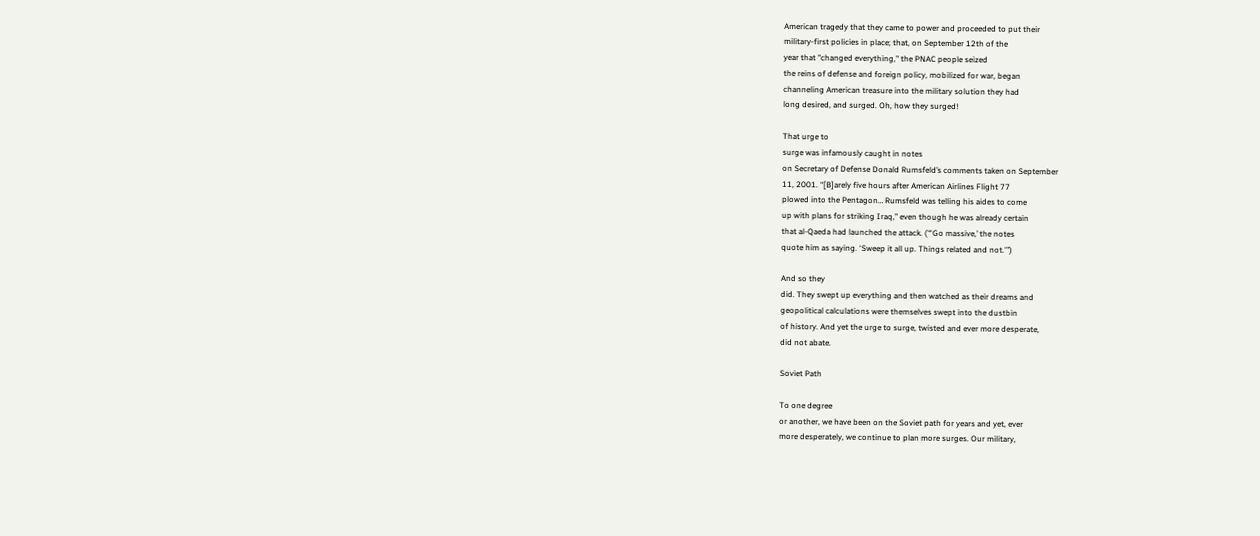American tragedy that they came to power and proceeded to put their
military-first policies in place; that, on September 12th of the
year that "changed everything," the PNAC people seized
the reins of defense and foreign policy, mobilized for war, began
channeling American treasure into the military solution they had
long desired, and surged. Oh, how they surged!

That urge to
surge was infamously caught in notes
on Secretary of Defense Donald Rumsfeld’s comments taken on September
11, 2001. “[B]arely five hours after American Airlines Flight 77
plowed into the Pentagon… Rumsfeld was telling his aides to come
up with plans for striking Iraq,” even though he was already certain
that al-Qaeda had launched the attack. (“‘Go massive,’ the notes
quote him as saying. ‘Sweep it all up. Things related and not.'”)

And so they
did. They swept up everything and then watched as their dreams and
geopolitical calculations were themselves swept into the dustbin
of history. And yet the urge to surge, twisted and ever more desperate,
did not abate.

Soviet Path

To one degree
or another, we have been on the Soviet path for years and yet, ever
more desperately, we continue to plan more surges. Our military,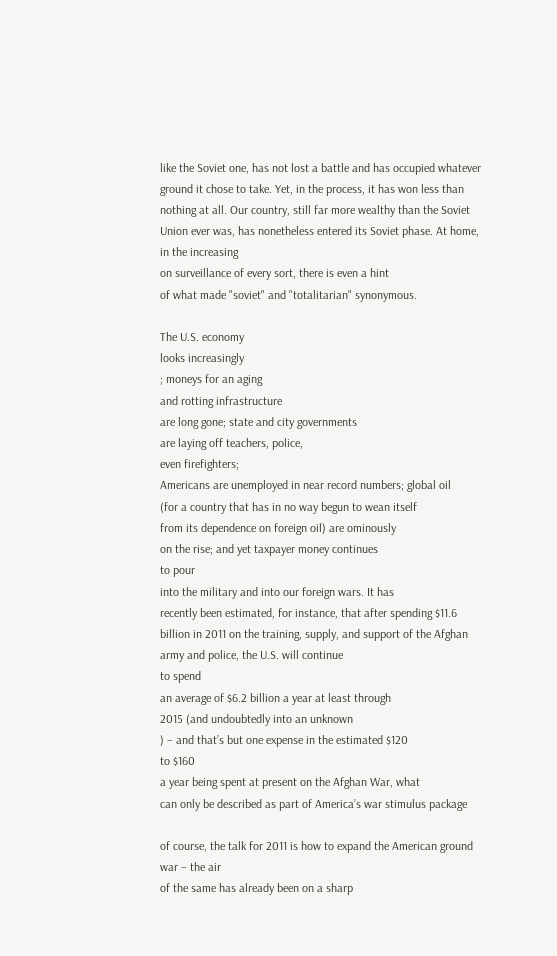like the Soviet one, has not lost a battle and has occupied whatever
ground it chose to take. Yet, in the process, it has won less than
nothing at all. Our country, still far more wealthy than the Soviet
Union ever was, has nonetheless entered its Soviet phase. At home,
in the increasing
on surveillance of every sort, there is even a hint
of what made "soviet" and "totalitarian" synonymous.

The U.S. economy
looks increasingly
; moneys for an aging
and rotting infrastructure
are long gone; state and city governments
are laying off teachers, police,
even firefighters;
Americans are unemployed in near record numbers; global oil
(for a country that has in no way begun to wean itself
from its dependence on foreign oil) are ominously
on the rise; and yet taxpayer money continues
to pour
into the military and into our foreign wars. It has
recently been estimated, for instance, that after spending $11.6
billion in 2011 on the training, supply, and support of the Afghan
army and police, the U.S. will continue
to spend
an average of $6.2 billion a year at least through
2015 (and undoubtedly into an unknown
) – and that’s but one expense in the estimated $120
to $160
a year being spent at present on the Afghan War, what
can only be described as part of America’s war stimulus package

of course, the talk for 2011 is how to expand the American ground
war – the air
of the same has already been on a sharp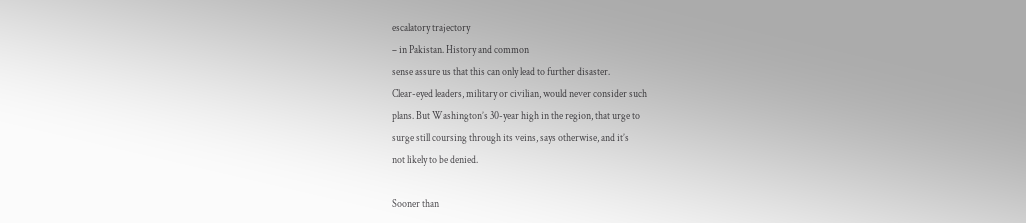escalatory trajectory
– in Pakistan. History and common
sense assure us that this can only lead to further disaster.
Clear-eyed leaders, military or civilian, would never consider such
plans. But Washington’s 30-year high in the region, that urge to
surge still coursing through its veins, says otherwise, and it’s
not likely to be denied.

Sooner than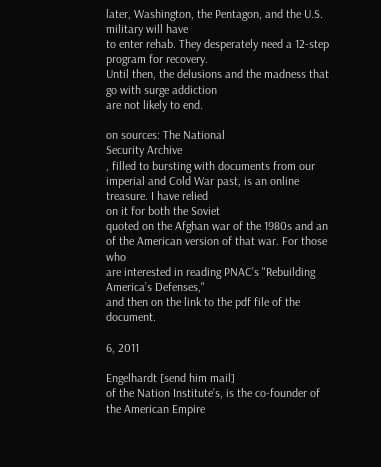later, Washington, the Pentagon, and the U.S. military will have
to enter rehab. They desperately need a 12-step program for recovery.
Until then, the delusions and the madness that go with surge addiction
are not likely to end.

on sources: The National
Security Archive
, filled to bursting with documents from our
imperial and Cold War past, is an online treasure. I have relied
on it for both the Soviet
quoted on the Afghan war of the 1980s and an
of the American version of that war. For those who
are interested in reading PNAC’s "Rebuilding America’s Defenses,"
and then on the link to the pdf file of the document.

6, 2011

Engelhardt [send him mail]
of the Nation Institute’s, is the co-founder of
the American Empire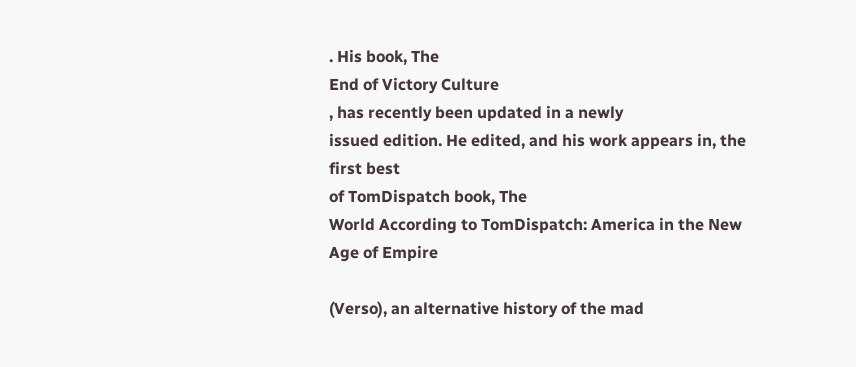. His book, The
End of Victory Culture
, has recently been updated in a newly
issued edition. He edited, and his work appears in, the first best
of TomDispatch book, The
World According to TomDispatch: America in the New Age of Empire

(Verso), an alternative history of the mad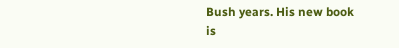Bush years. His new book
is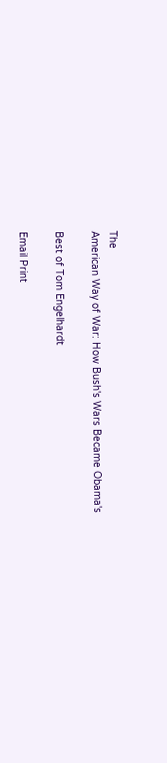The
American Way of War: How Bush's Wars Became Obama's

Best of Tom Engelhardt

Email Print